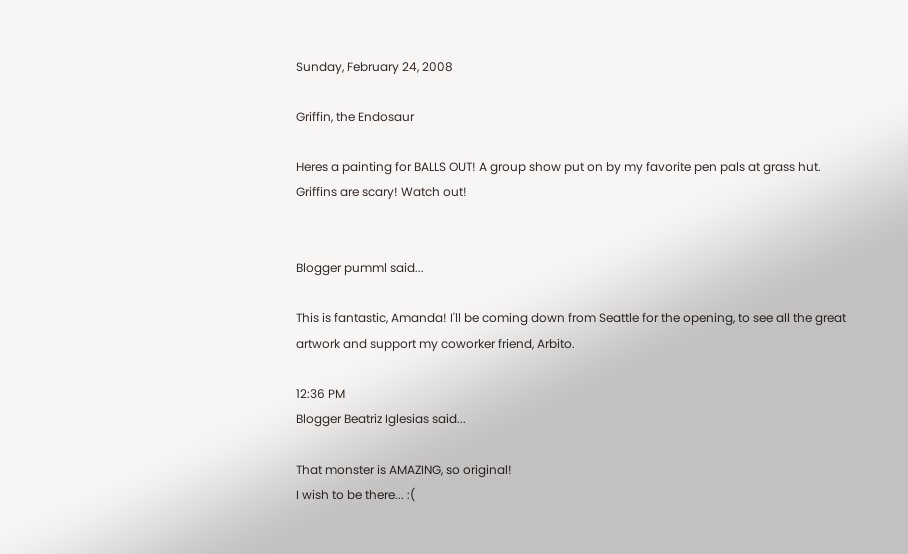Sunday, February 24, 2008

Griffin, the Endosaur

Heres a painting for BALLS OUT! A group show put on by my favorite pen pals at grass hut. Griffins are scary! Watch out!


Blogger pumml said...

This is fantastic, Amanda! I'll be coming down from Seattle for the opening, to see all the great artwork and support my coworker friend, Arbito.

12:36 PM
Blogger Beatriz Iglesias said...

That monster is AMAZING, so original!
I wish to be there... :(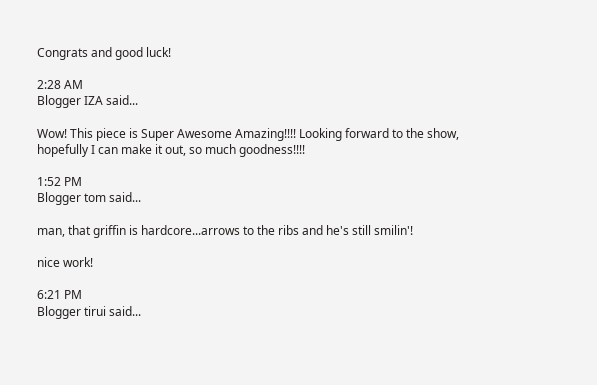Congrats and good luck!

2:28 AM
Blogger IZA said...

Wow! This piece is Super Awesome Amazing!!!! Looking forward to the show, hopefully I can make it out, so much goodness!!!!

1:52 PM
Blogger tom said...

man, that griffin is hardcore...arrows to the ribs and he's still smilin'!

nice work!

6:21 PM
Blogger tirui said...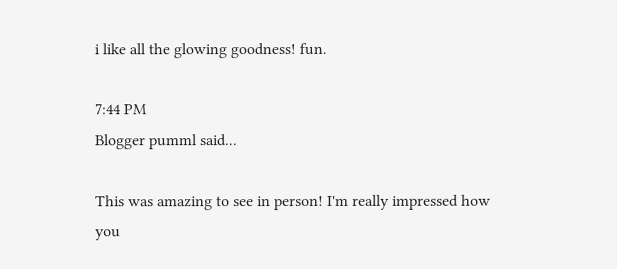i like all the glowing goodness! fun.

7:44 PM
Blogger pumml said...

This was amazing to see in person! I'm really impressed how you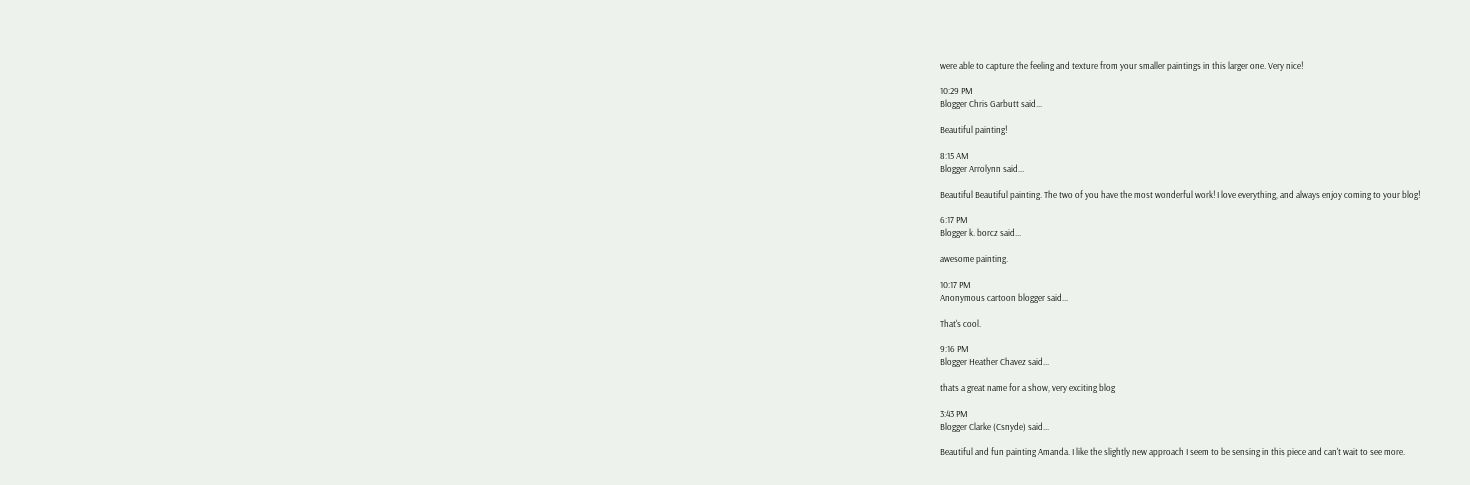were able to capture the feeling and texture from your smaller paintings in this larger one. Very nice!

10:29 PM
Blogger Chris Garbutt said...

Beautiful painting!

8:15 AM
Blogger Arrolynn said...

Beautiful Beautiful painting. The two of you have the most wonderful work! I love everything, and always enjoy coming to your blog!

6:17 PM
Blogger k. borcz said...

awesome painting.

10:17 PM
Anonymous cartoon blogger said...

That's cool.

9:16 PM
Blogger Heather Chavez said...

thats a great name for a show, very exciting blog

3:43 PM
Blogger Clarke (Csnyde) said...

Beautiful and fun painting Amanda. I like the slightly new approach I seem to be sensing in this piece and can't wait to see more.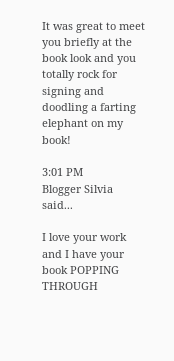It was great to meet you briefly at the book look and you totally rock for signing and doodling a farting elephant on my book!

3:01 PM
Blogger Silvia said...

I love your work and I have your book POPPING THROUGH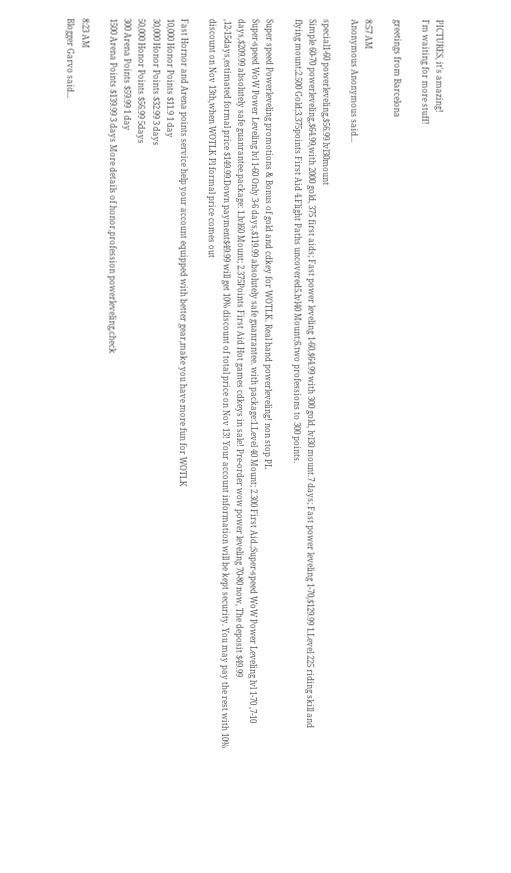PICTURES, it's amazing!
I'm waiting for more stuff!

greetings from Barcelona

8:57 AM
Anonymous Anonymous said...

special1-60 powerleveling,$56.99 lvl30mount
Simple 60-70 powerleveling,$64.99,with 2000 gold, 375 first aids; Fast power leveling 1-60,$64.99 with 300 gold, lvl30 mount.7 days; Fast power leveling 1-70,$129.99 1.Level 225 riding skill and flying mount;2.500 Gold;3.375points First Aid 4.Flight Paths uncovered5.lvl40 Mount;6.two professions to 300 points.

Super speed Powerleveling promotions & Bonus of gold and cdkey for WOTLK. Real hand powerleveling! non stop PL
Super-speed WoW Power Leveling lvl 1-60 Only 3-6 days,$119.99 absolutely safe guanrantee. with package:1.Level 40 Mount; 2.300 First Aid.;Super-speed WoW Power Leveling lvl 1-70 ,7-10 days,$209.99 absolutely safe guanrantee.package: 1.lvl60 Mount; 2.375Points First Aid Hot games cdkeys in sale! Pre-order wow power leveling 70-80 now, The deposit $49.99 ,12-15days,estimated formal price $149.99.Down payment$49.99 will get 10% discount of total price on Nov 13! Your account information will be kept security. You may pay the rest with 10% discount on Nov 13th,when WOTLK Pl formal price comes out

Fast Hornor and Arena points service help your account equipped with better gear,make you have more fun for WOTLK
10,000 Honor Points $11.9 1 day
30,000 Honor Points $32.99 3 days
50,000 Honor Points $56.99 5days
300 Arena Points $59.99 1 day
1500 Arena Points $139.99 3 days More details of honor,profession powerleveling,check

8:23 AM
Blogger Garvo said...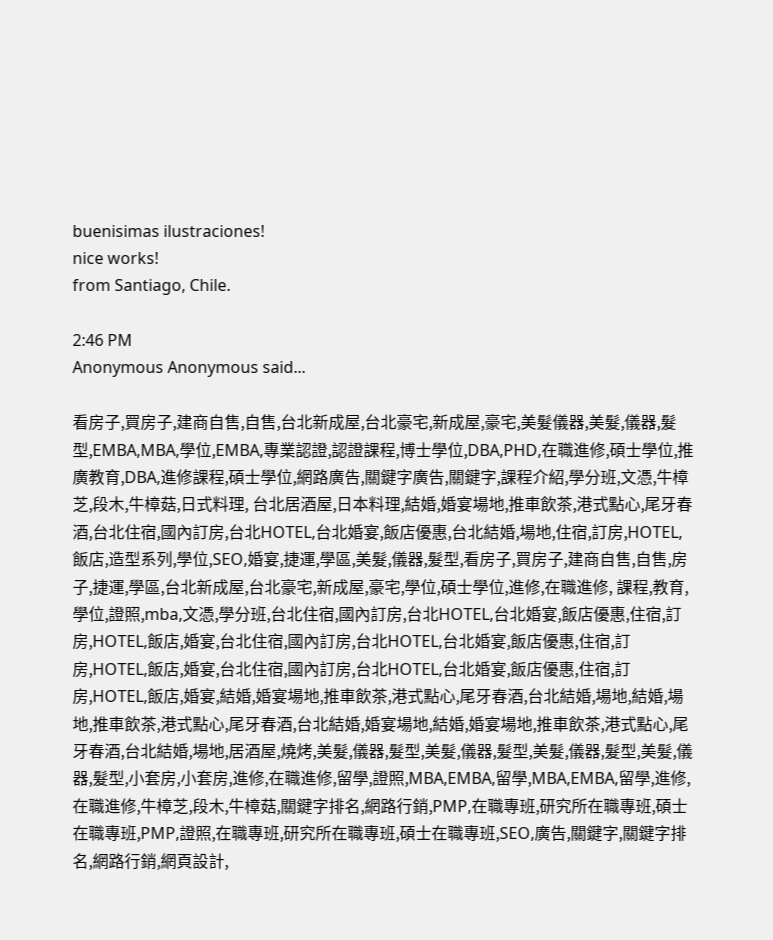buenisimas ilustraciones!
nice works!
from Santiago, Chile.

2:46 PM
Anonymous Anonymous said...

看房子,買房子,建商自售,自售,台北新成屋,台北豪宅,新成屋,豪宅,美髮儀器,美髮,儀器,髮型,EMBA,MBA,學位,EMBA,專業認證,認證課程,博士學位,DBA,PHD,在職進修,碩士學位,推廣教育,DBA,進修課程,碩士學位,網路廣告,關鍵字廣告,關鍵字,課程介紹,學分班,文憑,牛樟芝,段木,牛樟菇,日式料理, 台北居酒屋,日本料理,結婚,婚宴場地,推車飲茶,港式點心,尾牙春酒,台北住宿,國內訂房,台北HOTEL,台北婚宴,飯店優惠,台北結婚,場地,住宿,訂房,HOTEL,飯店,造型系列,學位,SEO,婚宴,捷運,學區,美髮,儀器,髮型,看房子,買房子,建商自售,自售,房子,捷運,學區,台北新成屋,台北豪宅,新成屋,豪宅,學位,碩士學位,進修,在職進修, 課程,教育,學位,證照,mba,文憑,學分班,台北住宿,國內訂房,台北HOTEL,台北婚宴,飯店優惠,住宿,訂房,HOTEL,飯店,婚宴,台北住宿,國內訂房,台北HOTEL,台北婚宴,飯店優惠,住宿,訂房,HOTEL,飯店,婚宴,台北住宿,國內訂房,台北HOTEL,台北婚宴,飯店優惠,住宿,訂房,HOTEL,飯店,婚宴,結婚,婚宴場地,推車飲茶,港式點心,尾牙春酒,台北結婚,場地,結婚,場地,推車飲茶,港式點心,尾牙春酒,台北結婚,婚宴場地,結婚,婚宴場地,推車飲茶,港式點心,尾牙春酒,台北結婚,場地,居酒屋,燒烤,美髮,儀器,髮型,美髮,儀器,髮型,美髮,儀器,髮型,美髮,儀器,髮型,小套房,小套房,進修,在職進修,留學,證照,MBA,EMBA,留學,MBA,EMBA,留學,進修,在職進修,牛樟芝,段木,牛樟菇,關鍵字排名,網路行銷,PMP,在職專班,研究所在職專班,碩士在職專班,PMP,證照,在職專班,研究所在職專班,碩士在職專班,SEO,廣告,關鍵字,關鍵字排名,網路行銷,網頁設計,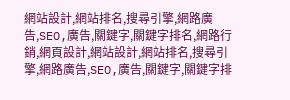網站設計,網站排名,搜尋引擎,網路廣告,SEO,廣告,關鍵字,關鍵字排名,網路行銷,網頁設計,網站設計,網站排名,搜尋引擎,網路廣告,SEO,廣告,關鍵字,關鍵字排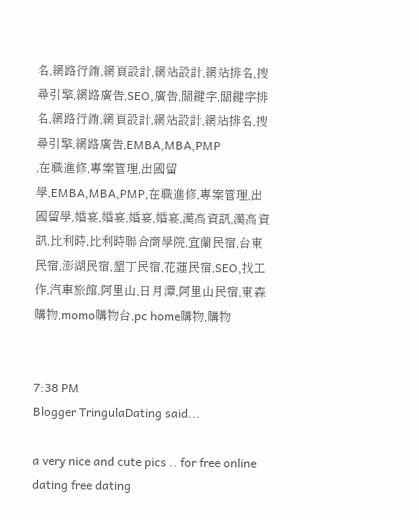名,網路行銷,網頁設計,網站設計,網站排名,搜尋引擎,網路廣告,SEO,廣告,關鍵字,關鍵字排名,網路行銷,網頁設計,網站設計,網站排名,搜尋引擎,網路廣告,EMBA,MBA,PMP
,在職進修,專案管理,出國留學,EMBA,MBA,PMP,在職進修,專案管理,出國留學,婚宴,婚宴,婚宴,婚宴,漢高資訊,漢高資訊,比利時,比利時聯合商學院,宜蘭民宿,台東民宿,澎湖民宿,墾丁民宿,花蓮民宿,SEO,找工作,汽車旅館,阿里山,日月潭,阿里山民宿,東森購物,momo購物台,pc home購物,購物


7:38 PM
Blogger TringulaDating said...

a very nice and cute pics .. for free online dating free dating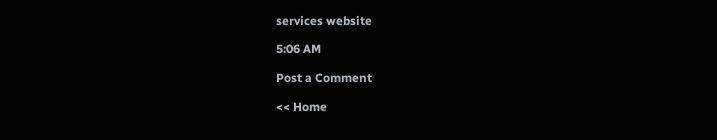services website

5:06 AM

Post a Comment

<< Home